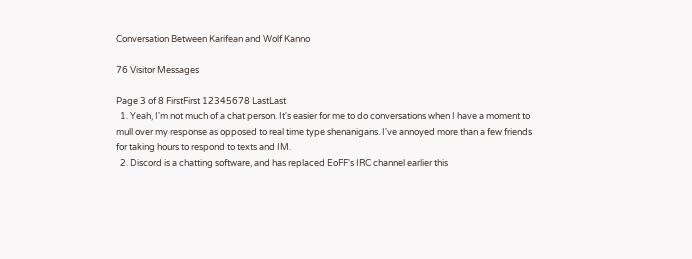Conversation Between Karifean and Wolf Kanno

76 Visitor Messages

Page 3 of 8 FirstFirst 12345678 LastLast
  1. Yeah, I'm not much of a chat person. It's easier for me to do conversations when I have a moment to mull over my response as opposed to real time type shenanigans. I've annoyed more than a few friends for taking hours to respond to texts and IM.
  2. Discord is a chatting software, and has replaced EoFF's IRC channel earlier this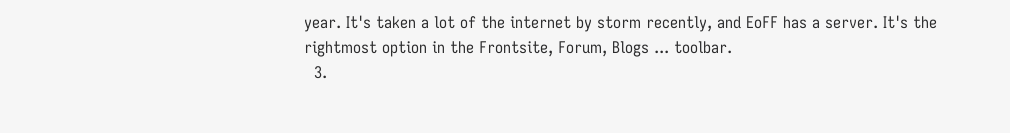year. It's taken a lot of the internet by storm recently, and EoFF has a server. It's the rightmost option in the Frontsite, Forum, Blogs ... toolbar.
  3.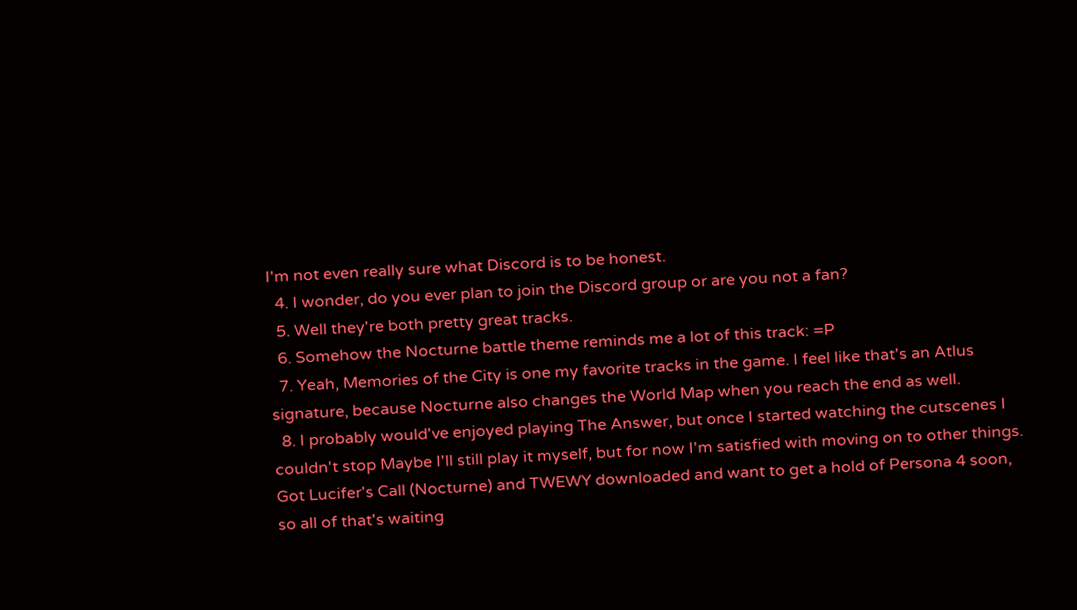I'm not even really sure what Discord is to be honest.
  4. I wonder, do you ever plan to join the Discord group or are you not a fan?
  5. Well they're both pretty great tracks.
  6. Somehow the Nocturne battle theme reminds me a lot of this track: =P
  7. Yeah, Memories of the City is one my favorite tracks in the game. I feel like that's an Atlus signature, because Nocturne also changes the World Map when you reach the end as well.
  8. I probably would've enjoyed playing The Answer, but once I started watching the cutscenes I couldn't stop Maybe I'll still play it myself, but for now I'm satisfied with moving on to other things. Got Lucifer's Call (Nocturne) and TWEWY downloaded and want to get a hold of Persona 4 soon, so all of that's waiting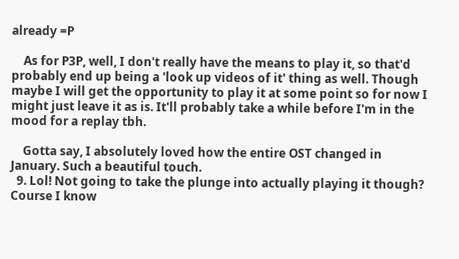already =P

    As for P3P, well, I don't really have the means to play it, so that'd probably end up being a 'look up videos of it' thing as well. Though maybe I will get the opportunity to play it at some point so for now I might just leave it as is. It'll probably take a while before I'm in the mood for a replay tbh.

    Gotta say, I absolutely loved how the entire OST changed in January. Such a beautiful touch.
  9. Lol! Not going to take the plunge into actually playing it though? Course I know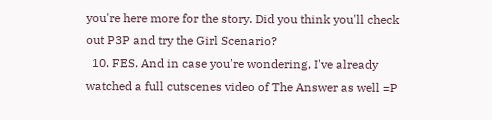you're here more for the story. Did you think you'll check out P3P and try the Girl Scenario?
  10. FES. And in case you're wondering, I've already watched a full cutscenes video of The Answer as well =P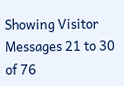Showing Visitor Messages 21 to 30 of 76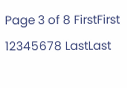Page 3 of 8 FirstFirst 12345678 LastLast